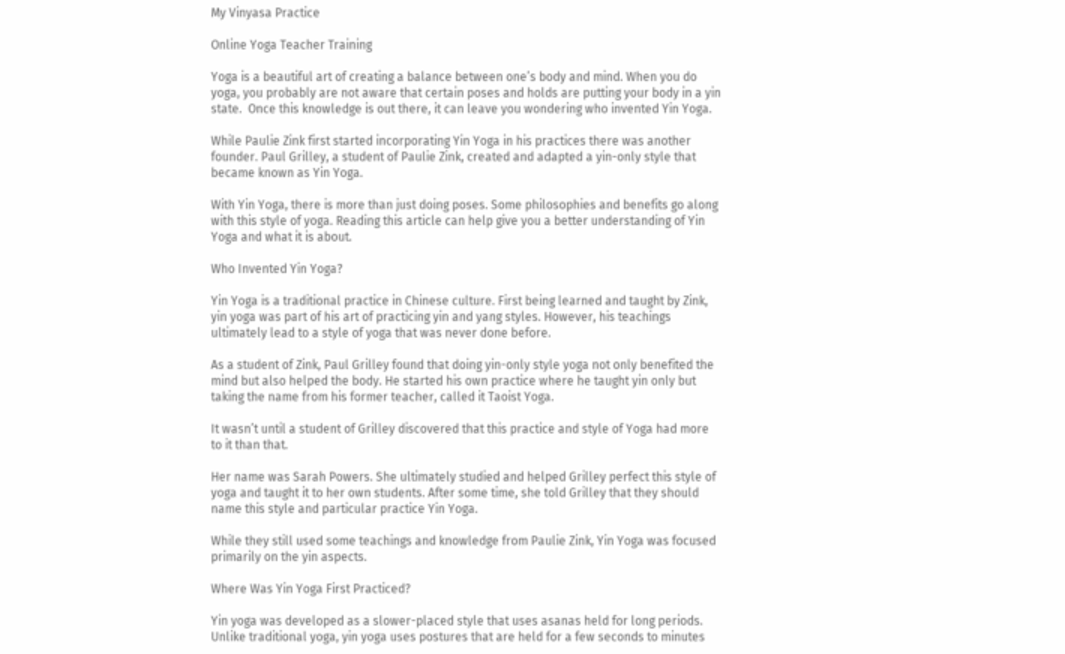My Vinyasa Practice

Online Yoga Teacher Training

Yoga is a beautiful art of creating a balance between one’s body and mind. When you do yoga, you probably are not aware that certain poses and holds are putting your body in a yin state.  Once this knowledge is out there, it can leave you wondering who invented Yin Yoga.

While Paulie Zink first started incorporating Yin Yoga in his practices there was another founder. Paul Grilley, a student of Paulie Zink, created and adapted a yin-only style that became known as Yin Yoga.

With Yin Yoga, there is more than just doing poses. Some philosophies and benefits go along with this style of yoga. Reading this article can help give you a better understanding of Yin Yoga and what it is about.

Who Invented Yin Yoga?

Yin Yoga is a traditional practice in Chinese culture. First being learned and taught by Zink, yin yoga was part of his art of practicing yin and yang styles. However, his teachings ultimately lead to a style of yoga that was never done before.

As a student of Zink, Paul Grilley found that doing yin-only style yoga not only benefited the mind but also helped the body. He started his own practice where he taught yin only but taking the name from his former teacher, called it Taoist Yoga.

It wasn’t until a student of Grilley discovered that this practice and style of Yoga had more to it than that.

Her name was Sarah Powers. She ultimately studied and helped Grilley perfect this style of yoga and taught it to her own students. After some time, she told Grilley that they should name this style and particular practice Yin Yoga.

While they still used some teachings and knowledge from Paulie Zink, Yin Yoga was focused primarily on the yin aspects.

Where Was Yin Yoga First Practiced?

Yin yoga was developed as a slower-placed style that uses asanas held for long periods. Unlike traditional yoga, yin yoga uses postures that are held for a few seconds to minutes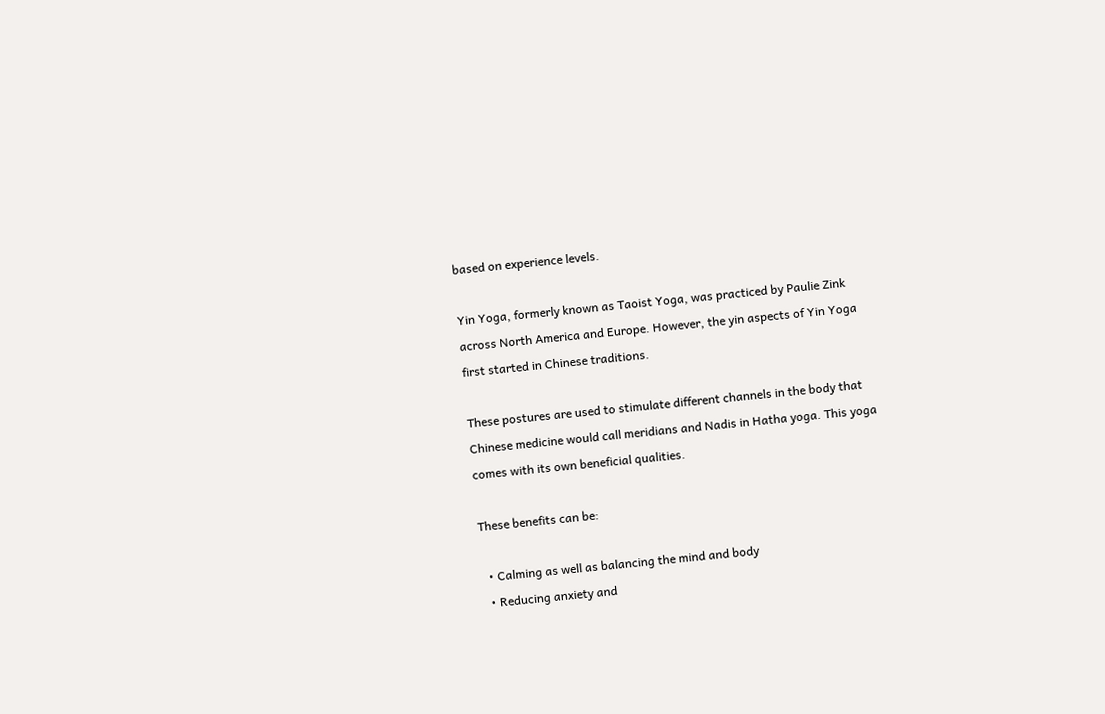based on experience levels.

Yin Yoga, formerly known as Taoist Yoga, was practiced by Paulie Zink across North America and Europe. However, the yin aspects of Yin Yoga first started in Chinese traditions.

These postures are used to stimulate different channels in the body that Chinese medicine would call meridians and Nadis in Hatha yoga. This yoga comes with its own beneficial qualities.

These benefits can be:

  • Calming as well as balancing the mind and body
  • Reducing anxiety and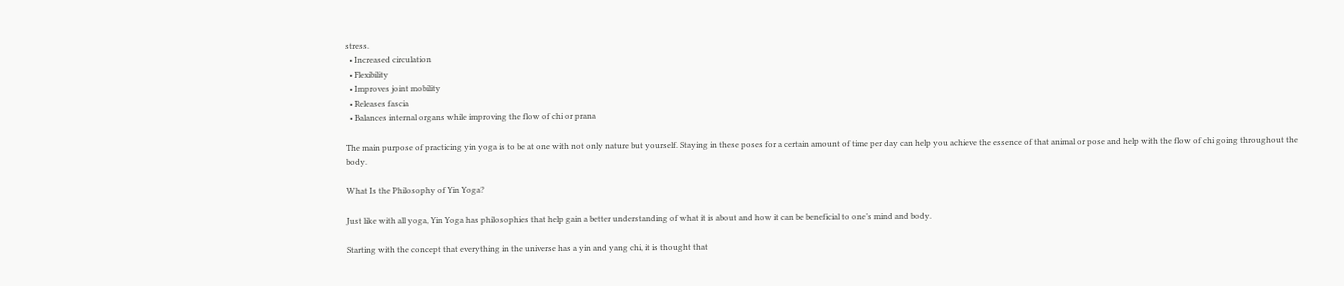stress.
  • Increased circulation
  • Flexibility
  • Improves joint mobility
  • Releases fascia
  • Balances internal organs while improving the flow of chi or prana

The main purpose of practicing yin yoga is to be at one with not only nature but yourself. Staying in these poses for a certain amount of time per day can help you achieve the essence of that animal or pose and help with the flow of chi going throughout the body.

What Is the Philosophy of Yin Yoga?

Just like with all yoga, Yin Yoga has philosophies that help gain a better understanding of what it is about and how it can be beneficial to one’s mind and body.

Starting with the concept that everything in the universe has a yin and yang chi, it is thought that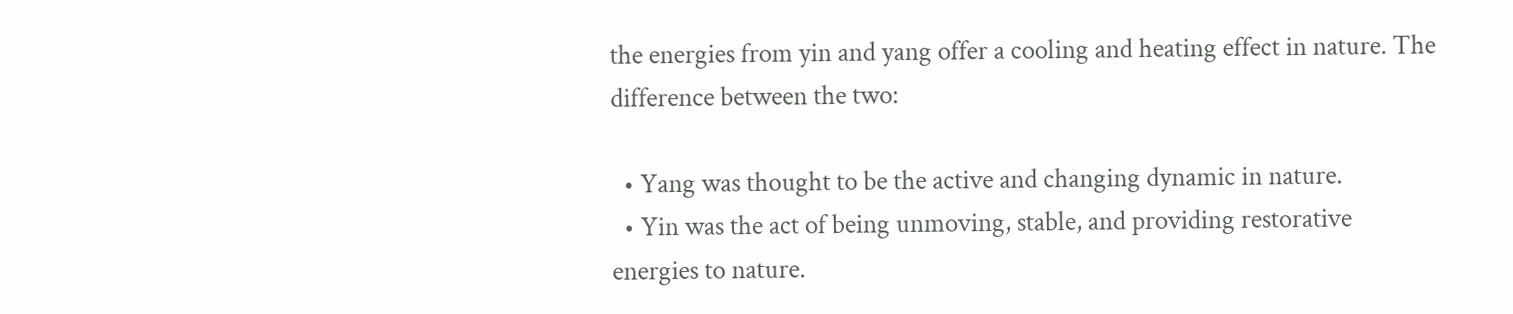the energies from yin and yang offer a cooling and heating effect in nature. The difference between the two:

  • Yang was thought to be the active and changing dynamic in nature.
  • Yin was the act of being unmoving, stable, and providing restorative energies to nature.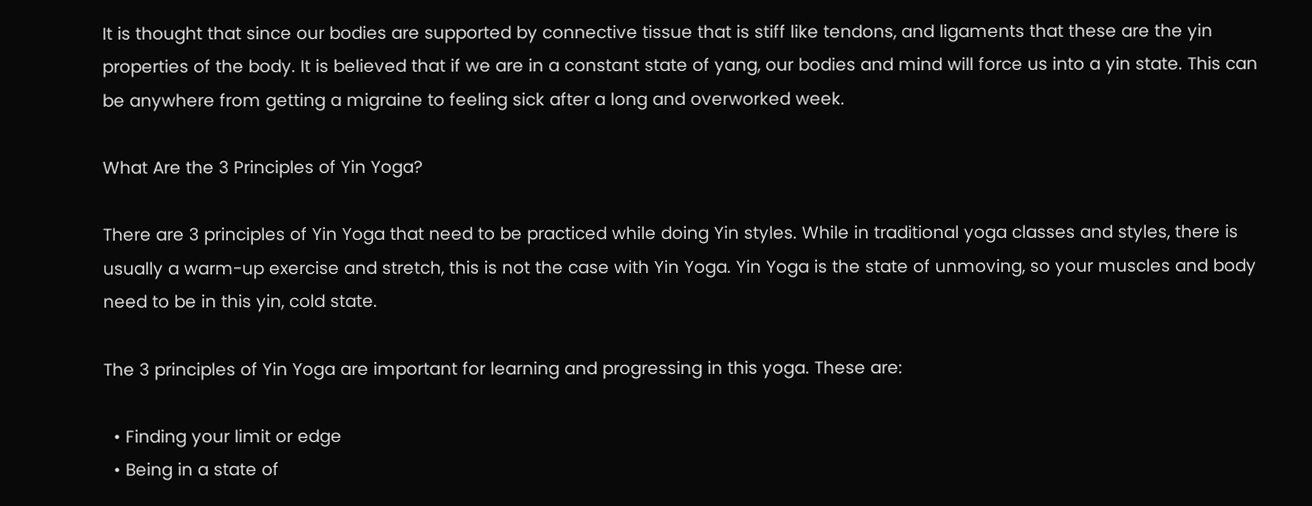It is thought that since our bodies are supported by connective tissue that is stiff like tendons, and ligaments that these are the yin properties of the body. It is believed that if we are in a constant state of yang, our bodies and mind will force us into a yin state. This can be anywhere from getting a migraine to feeling sick after a long and overworked week.

What Are the 3 Principles of Yin Yoga?

There are 3 principles of Yin Yoga that need to be practiced while doing Yin styles. While in traditional yoga classes and styles, there is usually a warm-up exercise and stretch, this is not the case with Yin Yoga. Yin Yoga is the state of unmoving, so your muscles and body need to be in this yin, cold state.

The 3 principles of Yin Yoga are important for learning and progressing in this yoga. These are:

  • Finding your limit or edge
  • Being in a state of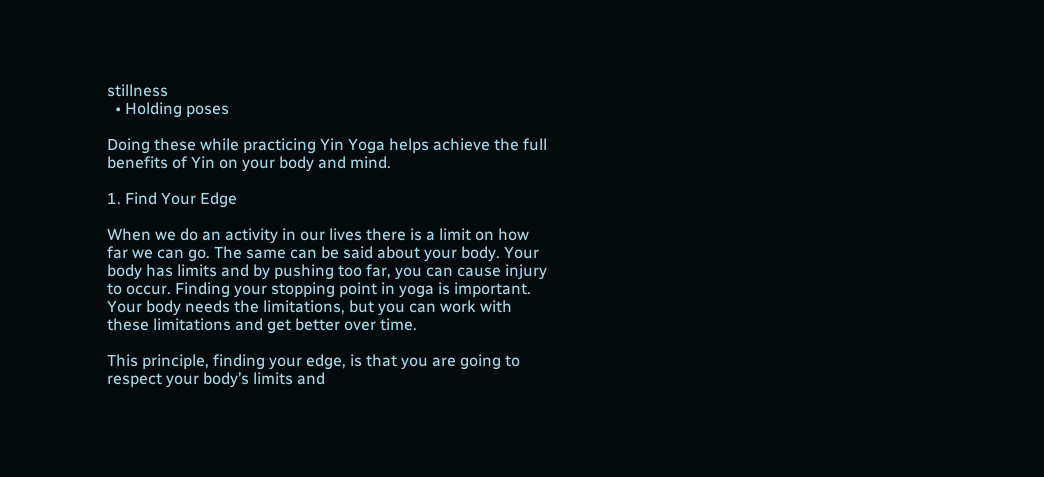stillness
  • Holding poses

Doing these while practicing Yin Yoga helps achieve the full benefits of Yin on your body and mind.

1. Find Your Edge

When we do an activity in our lives there is a limit on how far we can go. The same can be said about your body. Your body has limits and by pushing too far, you can cause injury to occur. Finding your stopping point in yoga is important. Your body needs the limitations, but you can work with these limitations and get better over time.

This principle, finding your edge, is that you are going to respect your body’s limits and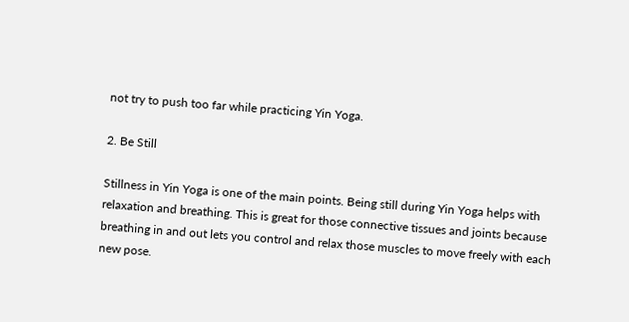not try to push too far while practicing Yin Yoga.

2. Be Still

Stillness in Yin Yoga is one of the main points. Being still during Yin Yoga helps with relaxation and breathing. This is great for those connective tissues and joints because breathing in and out lets you control and relax those muscles to move freely with each new pose.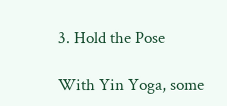3. Hold the Pose

With Yin Yoga, some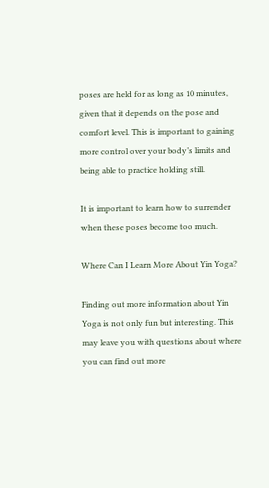poses are held for as long as 10 minutes, given that it depends on the pose and comfort level. This is important to gaining more control over your body’s limits and being able to practice holding still.

It is important to learn how to surrender when these poses become too much.

Where Can I Learn More About Yin Yoga?

Finding out more information about Yin Yoga is not only fun but interesting. This may leave you with questions about where you can find out more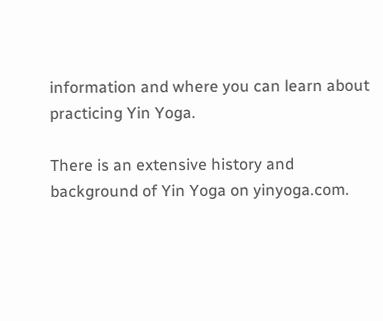information and where you can learn about practicing Yin Yoga.

There is an extensive history and background of Yin Yoga on yinyoga.com.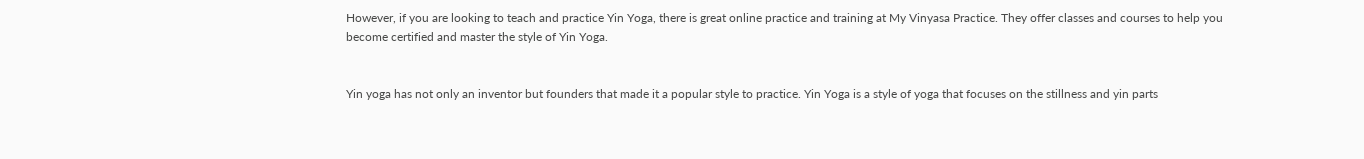However, if you are looking to teach and practice Yin Yoga, there is great online practice and training at My Vinyasa Practice. They offer classes and courses to help you become certified and master the style of Yin Yoga.


Yin yoga has not only an inventor but founders that made it a popular style to practice. Yin Yoga is a style of yoga that focuses on the stillness and yin parts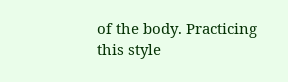of the body. Practicing this style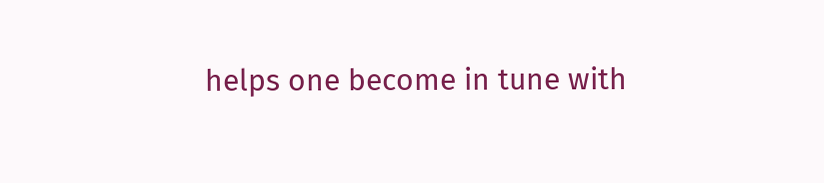helps one become in tune with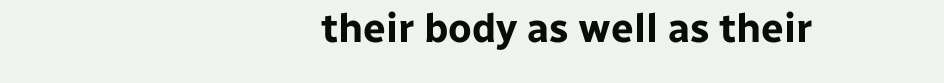their body as well as their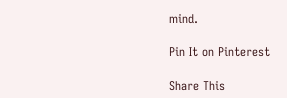mind.

Pin It on Pinterest

Share This